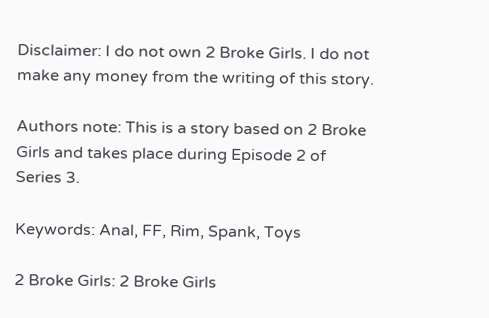Disclaimer: I do not own 2 Broke Girls. I do not make any money from the writing of this story.

Authors note: This is a story based on 2 Broke Girls and takes place during Episode 2 of Series 3.

Keywords: Anal, FF, Rim, Spank, Toys

2 Broke Girls: 2 Broke Girls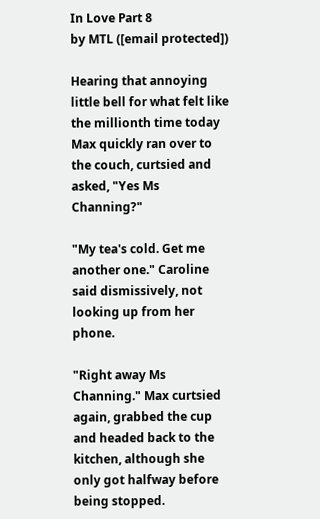In Love Part 8
by MTL ([email protected])

Hearing that annoying little bell for what felt like the millionth time today Max quickly ran over to the couch, curtsied and asked, "Yes Ms Channing?"

"My tea's cold. Get me another one." Caroline said dismissively, not looking up from her phone.

"Right away Ms Channing." Max curtsied again, grabbed the cup and headed back to the kitchen, although she only got halfway before being stopped.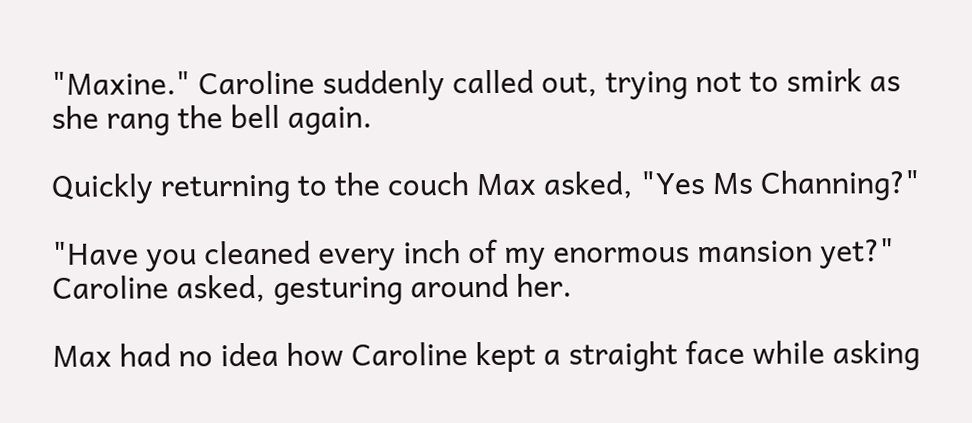"Maxine." Caroline suddenly called out, trying not to smirk as she rang the bell again.

Quickly returning to the couch Max asked, "Yes Ms Channing?"

"Have you cleaned every inch of my enormous mansion yet?" Caroline asked, gesturing around her.

Max had no idea how Caroline kept a straight face while asking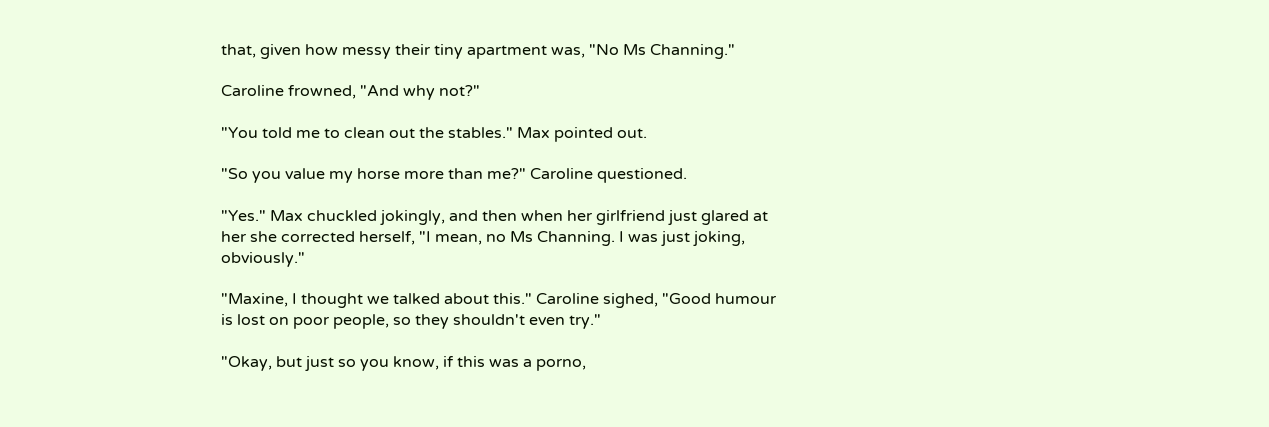that, given how messy their tiny apartment was, "No Ms Channing."

Caroline frowned, "And why not?"

"You told me to clean out the stables." Max pointed out.

"So you value my horse more than me?" Caroline questioned.

"Yes." Max chuckled jokingly, and then when her girlfriend just glared at her she corrected herself, "I mean, no Ms Channing. I was just joking, obviously."

"Maxine, I thought we talked about this." Caroline sighed, "Good humour is lost on poor people, so they shouldn't even try."

"Okay, but just so you know, if this was a porno,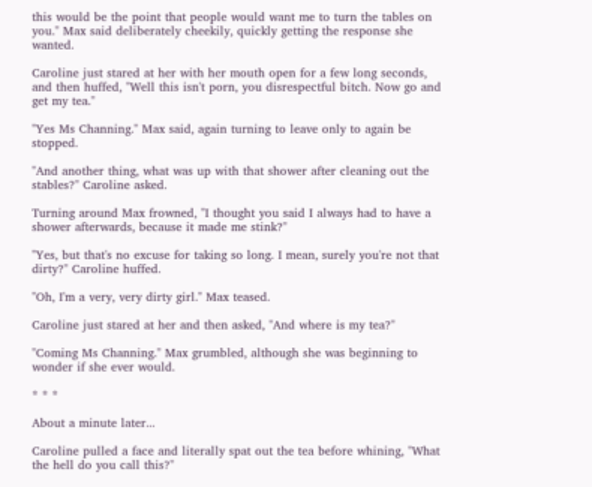this would be the point that people would want me to turn the tables on you." Max said deliberately cheekily, quickly getting the response she wanted.

Caroline just stared at her with her mouth open for a few long seconds, and then huffed, "Well this isn't porn, you disrespectful bitch. Now go and get my tea."

"Yes Ms Channing." Max said, again turning to leave only to again be stopped.

"And another thing, what was up with that shower after cleaning out the stables?" Caroline asked.

Turning around Max frowned, "I thought you said I always had to have a shower afterwards, because it made me stink?"

"Yes, but that's no excuse for taking so long. I mean, surely you're not that dirty?" Caroline huffed.

"Oh, I'm a very, very dirty girl." Max teased.

Caroline just stared at her and then asked, "And where is my tea?"

"Coming Ms Channing." Max grumbled, although she was beginning to wonder if she ever would.

* * *

About a minute later...

Caroline pulled a face and literally spat out the tea before whining, "What the hell do you call this?"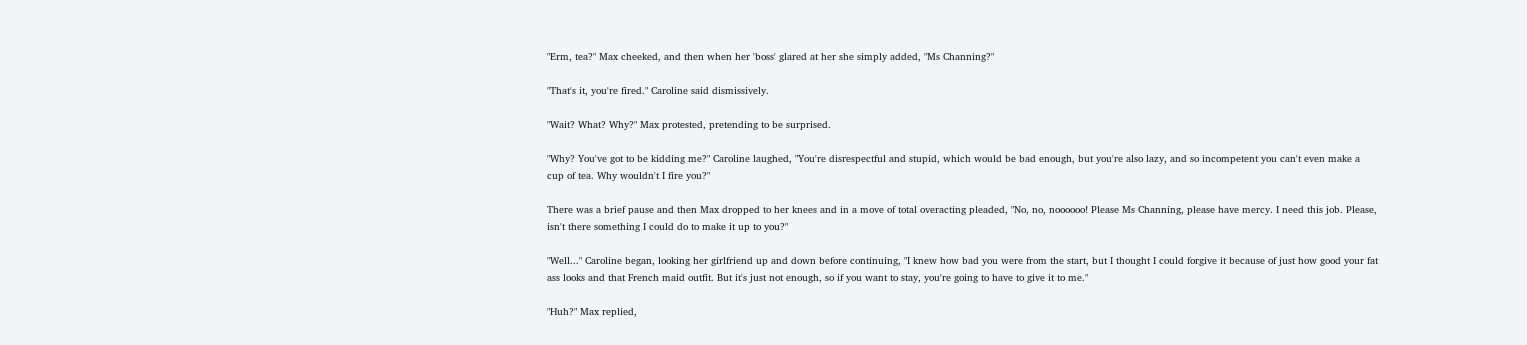"Erm, tea?" Max cheeked, and then when her 'boss' glared at her she simply added, "Ms Channing?"

"That's it, you're fired." Caroline said dismissively.

"Wait? What? Why?" Max protested, pretending to be surprised.

"Why? You've got to be kidding me?" Caroline laughed, "You're disrespectful and stupid, which would be bad enough, but you're also lazy, and so incompetent you can't even make a cup of tea. Why wouldn't I fire you?"

There was a brief pause and then Max dropped to her knees and in a move of total overacting pleaded, "No, no, noooooo! Please Ms Channing, please have mercy. I need this job. Please, isn't there something I could do to make it up to you?"

"Well..." Caroline began, looking her girlfriend up and down before continuing, "I knew how bad you were from the start, but I thought I could forgive it because of just how good your fat ass looks and that French maid outfit. But it's just not enough, so if you want to stay, you're going to have to give it to me."

"Huh?" Max replied,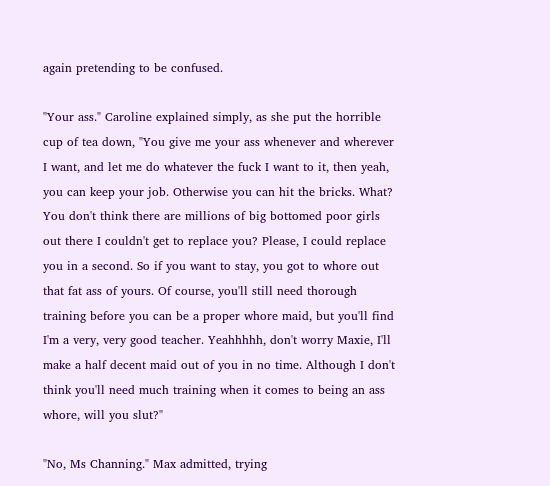again pretending to be confused.

"Your ass." Caroline explained simply, as she put the horrible cup of tea down, "You give me your ass whenever and wherever I want, and let me do whatever the fuck I want to it, then yeah, you can keep your job. Otherwise you can hit the bricks. What? You don't think there are millions of big bottomed poor girls out there I couldn't get to replace you? Please, I could replace you in a second. So if you want to stay, you got to whore out that fat ass of yours. Of course, you'll still need thorough training before you can be a proper whore maid, but you'll find I'm a very, very good teacher. Yeahhhhh, don't worry Maxie, I'll make a half decent maid out of you in no time. Although I don't think you'll need much training when it comes to being an ass whore, will you slut?"

"No, Ms Channing." Max admitted, trying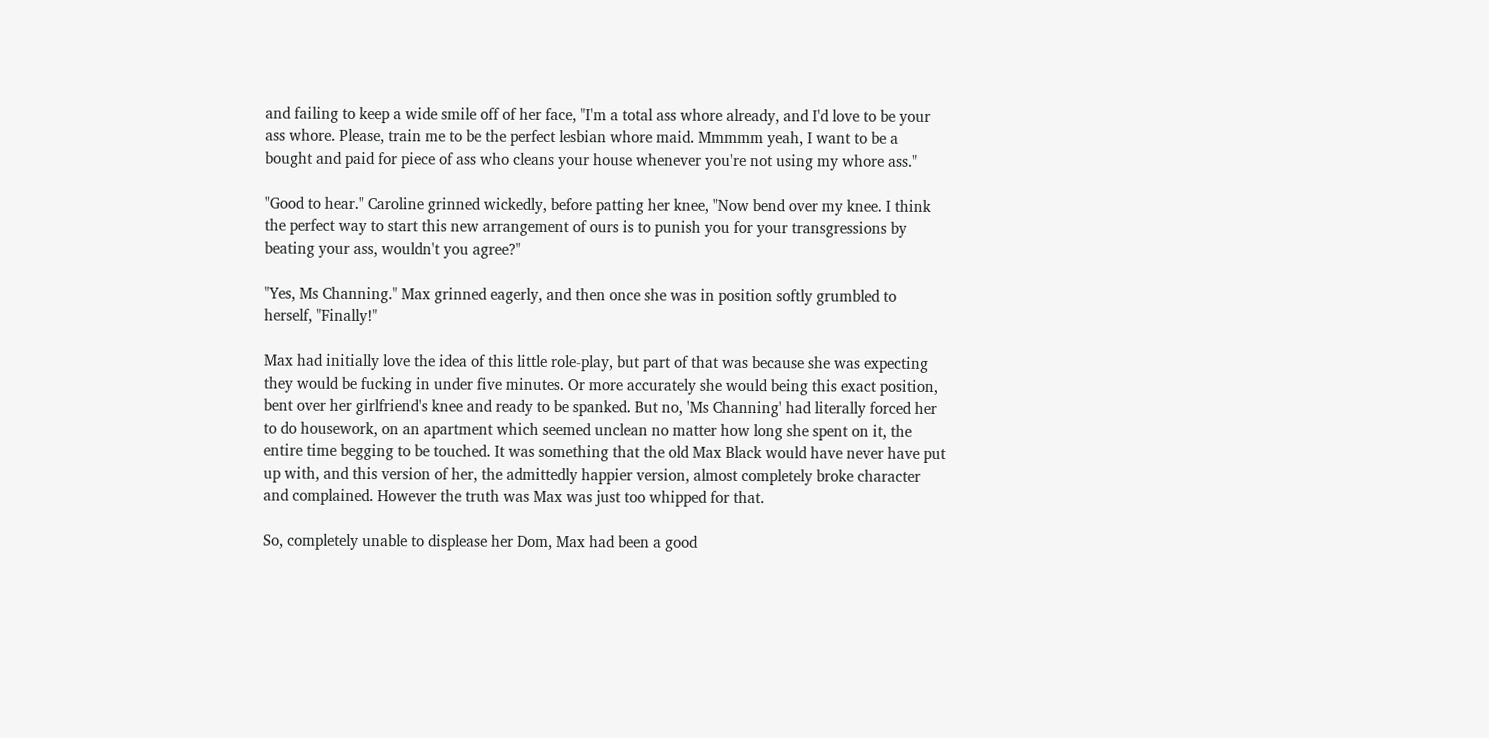and failing to keep a wide smile off of her face, "I'm a total ass whore already, and I'd love to be your ass whore. Please, train me to be the perfect lesbian whore maid. Mmmmm yeah, I want to be a bought and paid for piece of ass who cleans your house whenever you're not using my whore ass."

"Good to hear." Caroline grinned wickedly, before patting her knee, "Now bend over my knee. I think the perfect way to start this new arrangement of ours is to punish you for your transgressions by beating your ass, wouldn't you agree?"

"Yes, Ms Channing." Max grinned eagerly, and then once she was in position softly grumbled to herself, "Finally!"

Max had initially love the idea of this little role-play, but part of that was because she was expecting they would be fucking in under five minutes. Or more accurately she would being this exact position, bent over her girlfriend's knee and ready to be spanked. But no, 'Ms Channing' had literally forced her to do housework, on an apartment which seemed unclean no matter how long she spent on it, the entire time begging to be touched. It was something that the old Max Black would have never have put up with, and this version of her, the admittedly happier version, almost completely broke character and complained. However the truth was Max was just too whipped for that.

So, completely unable to displease her Dom, Max had been a good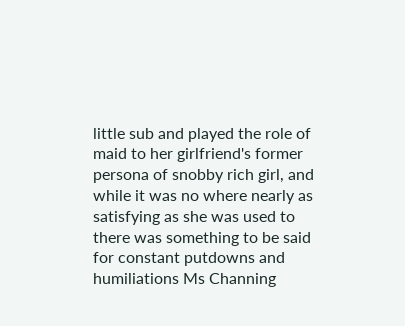little sub and played the role of maid to her girlfriend's former persona of snobby rich girl, and while it was no where nearly as satisfying as she was used to there was something to be said for constant putdowns and humiliations Ms Channing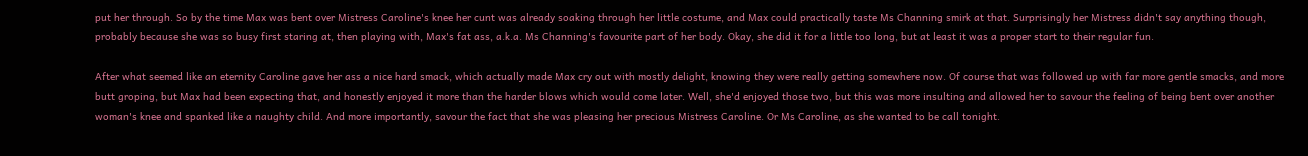put her through. So by the time Max was bent over Mistress Caroline's knee her cunt was already soaking through her little costume, and Max could practically taste Ms Channing smirk at that. Surprisingly her Mistress didn't say anything though, probably because she was so busy first staring at, then playing with, Max's fat ass, a.k.a. Ms Channing's favourite part of her body. Okay, she did it for a little too long, but at least it was a proper start to their regular fun.

After what seemed like an eternity Caroline gave her ass a nice hard smack, which actually made Max cry out with mostly delight, knowing they were really getting somewhere now. Of course that was followed up with far more gentle smacks, and more butt groping, but Max had been expecting that, and honestly enjoyed it more than the harder blows which would come later. Well, she'd enjoyed those two, but this was more insulting and allowed her to savour the feeling of being bent over another woman's knee and spanked like a naughty child. And more importantly, savour the fact that she was pleasing her precious Mistress Caroline. Or Ms Caroline, as she wanted to be call tonight.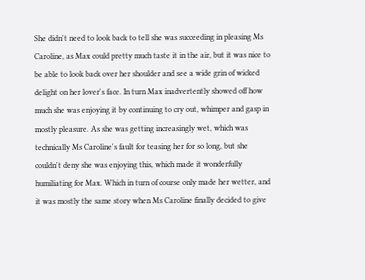She didn't need to look back to tell she was succeeding in pleasing Ms Caroline, as Max could pretty much taste it in the air, but it was nice to be able to look back over her shoulder and see a wide grin of wicked delight on her lover's face. In turn Max inadvertently showed off how much she was enjoying it by continuing to cry out, whimper and gasp in mostly pleasure. As she was getting increasingly wet, which was technically Ms Caroline's fault for teasing her for so long, but she couldn't deny she was enjoying this, which made it wonderfully humiliating for Max. Which in turn of course only made her wetter, and it was mostly the same story when Ms Caroline finally decided to give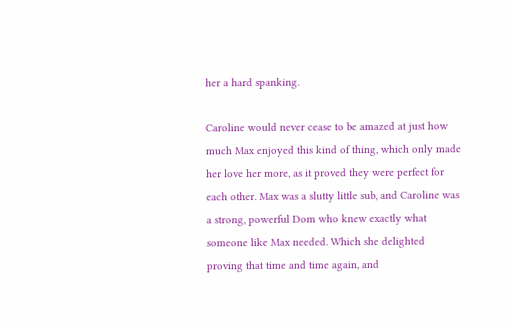her a hard spanking.

Caroline would never cease to be amazed at just how much Max enjoyed this kind of thing, which only made her love her more, as it proved they were perfect for each other. Max was a slutty little sub, and Caroline was a strong, powerful Dom who knew exactly what someone like Max needed. Which she delighted proving that time and time again, and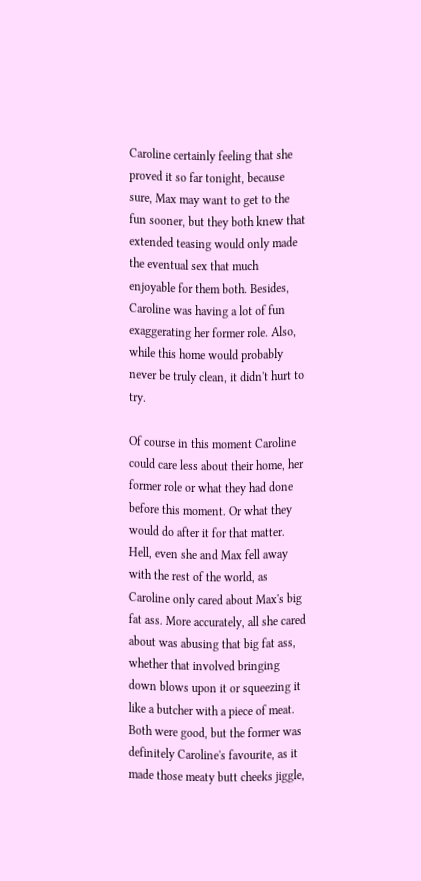Caroline certainly feeling that she proved it so far tonight, because sure, Max may want to get to the fun sooner, but they both knew that extended teasing would only made the eventual sex that much enjoyable for them both. Besides, Caroline was having a lot of fun exaggerating her former role. Also, while this home would probably never be truly clean, it didn't hurt to try.

Of course in this moment Caroline could care less about their home, her former role or what they had done before this moment. Or what they would do after it for that matter. Hell, even she and Max fell away with the rest of the world, as Caroline only cared about Max's big fat ass. More accurately, all she cared about was abusing that big fat ass, whether that involved bringing down blows upon it or squeezing it like a butcher with a piece of meat. Both were good, but the former was definitely Caroline's favourite, as it made those meaty butt cheeks jiggle,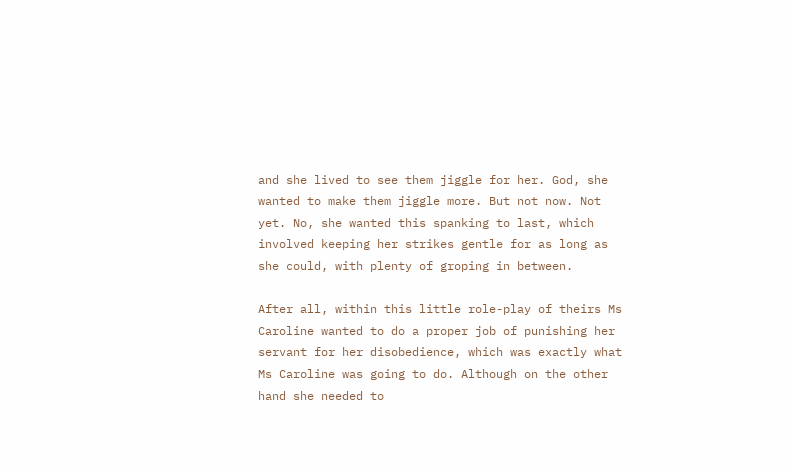and she lived to see them jiggle for her. God, she wanted to make them jiggle more. But not now. Not yet. No, she wanted this spanking to last, which involved keeping her strikes gentle for as long as she could, with plenty of groping in between.

After all, within this little role-play of theirs Ms Caroline wanted to do a proper job of punishing her servant for her disobedience, which was exactly what Ms Caroline was going to do. Although on the other hand she needed to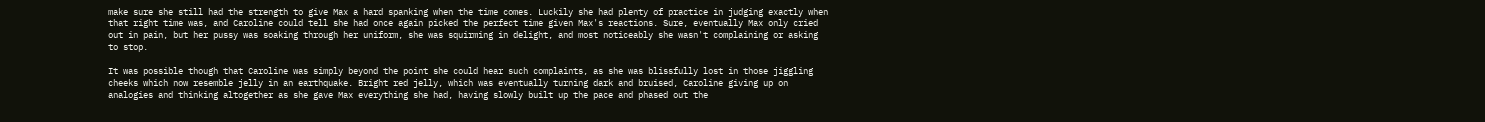make sure she still had the strength to give Max a hard spanking when the time comes. Luckily she had plenty of practice in judging exactly when that right time was, and Caroline could tell she had once again picked the perfect time given Max's reactions. Sure, eventually Max only cried out in pain, but her pussy was soaking through her uniform, she was squirming in delight, and most noticeably she wasn't complaining or asking to stop.

It was possible though that Caroline was simply beyond the point she could hear such complaints, as she was blissfully lost in those jiggling cheeks which now resemble jelly in an earthquake. Bright red jelly, which was eventually turning dark and bruised, Caroline giving up on analogies and thinking altogether as she gave Max everything she had, having slowly built up the pace and phased out the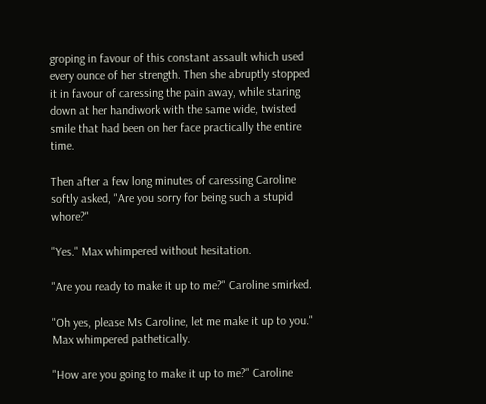groping in favour of this constant assault which used every ounce of her strength. Then she abruptly stopped it in favour of caressing the pain away, while staring down at her handiwork with the same wide, twisted smile that had been on her face practically the entire time.

Then after a few long minutes of caressing Caroline softly asked, "Are you sorry for being such a stupid whore?"

"Yes." Max whimpered without hesitation.

"Are you ready to make it up to me?" Caroline smirked.

"Oh yes, please Ms Caroline, let me make it up to you." Max whimpered pathetically.

"How are you going to make it up to me?" Caroline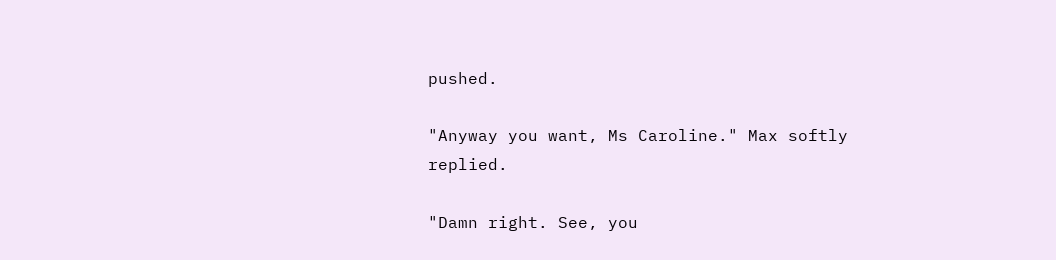pushed.

"Anyway you want, Ms Caroline." Max softly replied.

"Damn right. See, you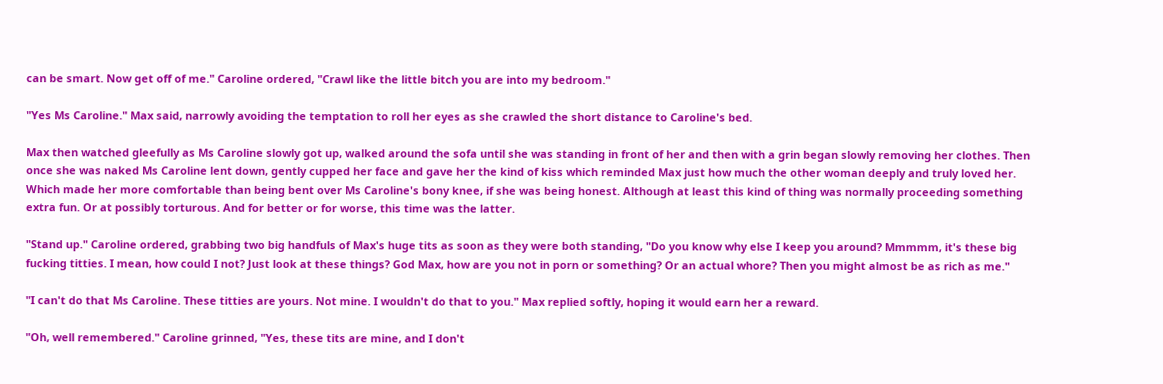can be smart. Now get off of me." Caroline ordered, "Crawl like the little bitch you are into my bedroom."

"Yes Ms Caroline." Max said, narrowly avoiding the temptation to roll her eyes as she crawled the short distance to Caroline's bed.

Max then watched gleefully as Ms Caroline slowly got up, walked around the sofa until she was standing in front of her and then with a grin began slowly removing her clothes. Then once she was naked Ms Caroline lent down, gently cupped her face and gave her the kind of kiss which reminded Max just how much the other woman deeply and truly loved her. Which made her more comfortable than being bent over Ms Caroline's bony knee, if she was being honest. Although at least this kind of thing was normally proceeding something extra fun. Or at possibly torturous. And for better or for worse, this time was the latter.

"Stand up." Caroline ordered, grabbing two big handfuls of Max's huge tits as soon as they were both standing, "Do you know why else I keep you around? Mmmmm, it's these big fucking titties. I mean, how could I not? Just look at these things? God Max, how are you not in porn or something? Or an actual whore? Then you might almost be as rich as me."

"I can't do that Ms Caroline. These titties are yours. Not mine. I wouldn't do that to you." Max replied softly, hoping it would earn her a reward.

"Oh, well remembered." Caroline grinned, "Yes, these tits are mine, and I don't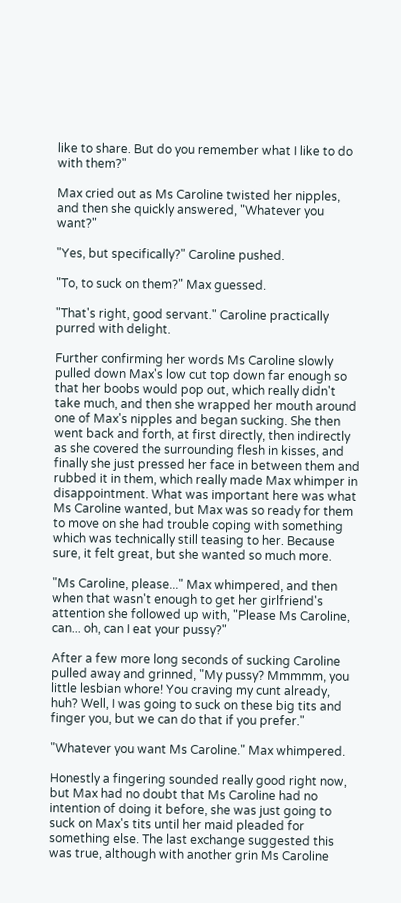like to share. But do you remember what I like to do with them?"

Max cried out as Ms Caroline twisted her nipples, and then she quickly answered, "Whatever you want?"

"Yes, but specifically?" Caroline pushed.

"To, to suck on them?" Max guessed.

"That's right, good servant." Caroline practically purred with delight.

Further confirming her words Ms Caroline slowly pulled down Max's low cut top down far enough so that her boobs would pop out, which really didn't take much, and then she wrapped her mouth around one of Max's nipples and began sucking. She then went back and forth, at first directly, then indirectly as she covered the surrounding flesh in kisses, and finally she just pressed her face in between them and rubbed it in them, which really made Max whimper in disappointment. What was important here was what Ms Caroline wanted, but Max was so ready for them to move on she had trouble coping with something which was technically still teasing to her. Because sure, it felt great, but she wanted so much more.

"Ms Caroline, please..." Max whimpered, and then when that wasn't enough to get her girlfriend's attention she followed up with, "Please Ms Caroline, can... oh, can I eat your pussy?"

After a few more long seconds of sucking Caroline pulled away and grinned, "My pussy? Mmmmm, you little lesbian whore! You craving my cunt already, huh? Well, I was going to suck on these big tits and finger you, but we can do that if you prefer."

"Whatever you want Ms Caroline." Max whimpered.

Honestly a fingering sounded really good right now, but Max had no doubt that Ms Caroline had no intention of doing it before, she was just going to suck on Max's tits until her maid pleaded for something else. The last exchange suggested this was true, although with another grin Ms Caroline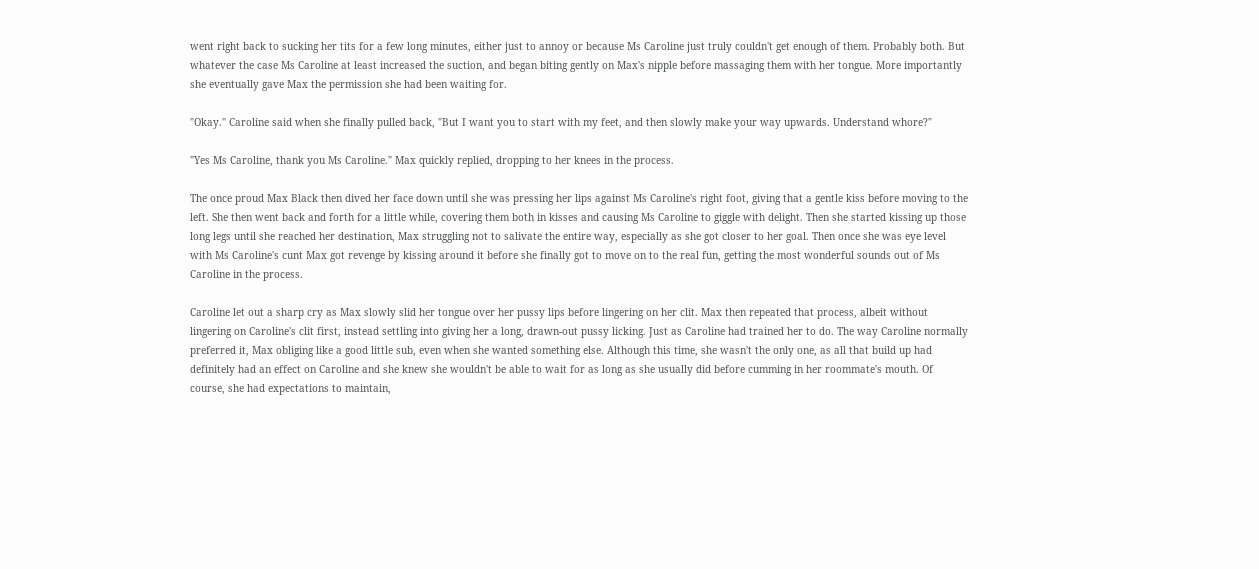went right back to sucking her tits for a few long minutes, either just to annoy or because Ms Caroline just truly couldn't get enough of them. Probably both. But whatever the case Ms Caroline at least increased the suction, and began biting gently on Max's nipple before massaging them with her tongue. More importantly she eventually gave Max the permission she had been waiting for.

"Okay." Caroline said when she finally pulled back, "But I want you to start with my feet, and then slowly make your way upwards. Understand whore?"

"Yes Ms Caroline, thank you Ms Caroline." Max quickly replied, dropping to her knees in the process.

The once proud Max Black then dived her face down until she was pressing her lips against Ms Caroline's right foot, giving that a gentle kiss before moving to the left. She then went back and forth for a little while, covering them both in kisses and causing Ms Caroline to giggle with delight. Then she started kissing up those long legs until she reached her destination, Max struggling not to salivate the entire way, especially as she got closer to her goal. Then once she was eye level with Ms Caroline's cunt Max got revenge by kissing around it before she finally got to move on to the real fun, getting the most wonderful sounds out of Ms Caroline in the process.

Caroline let out a sharp cry as Max slowly slid her tongue over her pussy lips before lingering on her clit. Max then repeated that process, albeit without lingering on Caroline's clit first, instead settling into giving her a long, drawn-out pussy licking. Just as Caroline had trained her to do. The way Caroline normally preferred it, Max obliging like a good little sub, even when she wanted something else. Although this time, she wasn't the only one, as all that build up had definitely had an effect on Caroline and she knew she wouldn't be able to wait for as long as she usually did before cumming in her roommate's mouth. Of course, she had expectations to maintain,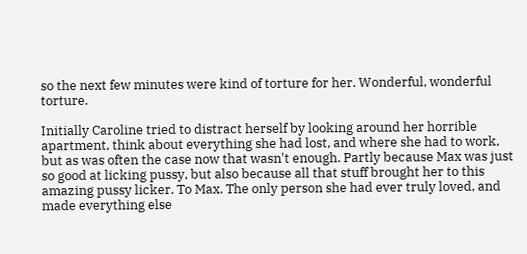so the next few minutes were kind of torture for her. Wonderful, wonderful torture.

Initially Caroline tried to distract herself by looking around her horrible apartment, think about everything she had lost, and where she had to work, but as was often the case now that wasn't enough. Partly because Max was just so good at licking pussy, but also because all that stuff brought her to this amazing pussy licker. To Max. The only person she had ever truly loved, and made everything else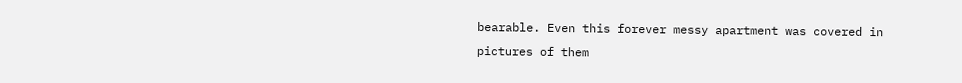bearable. Even this forever messy apartment was covered in pictures of them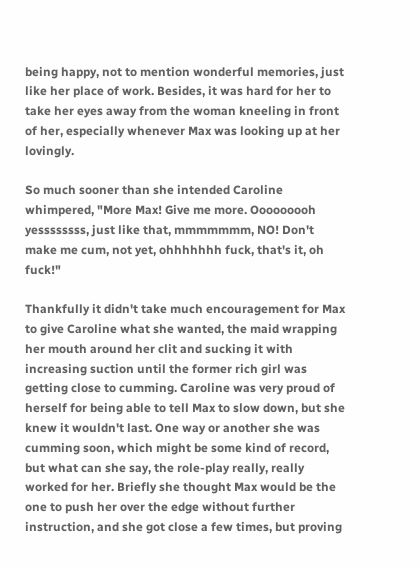being happy, not to mention wonderful memories, just like her place of work. Besides, it was hard for her to take her eyes away from the woman kneeling in front of her, especially whenever Max was looking up at her lovingly.

So much sooner than she intended Caroline whimpered, "More Max! Give me more. Ooooooooh yessssssss, just like that, mmmmmmm, NO! Don't make me cum, not yet, ohhhhhhh fuck, that's it, oh fuck!"

Thankfully it didn't take much encouragement for Max to give Caroline what she wanted, the maid wrapping her mouth around her clit and sucking it with increasing suction until the former rich girl was getting close to cumming. Caroline was very proud of herself for being able to tell Max to slow down, but she knew it wouldn't last. One way or another she was cumming soon, which might be some kind of record, but what can she say, the role-play really, really worked for her. Briefly she thought Max would be the one to push her over the edge without further instruction, and she got close a few times, but proving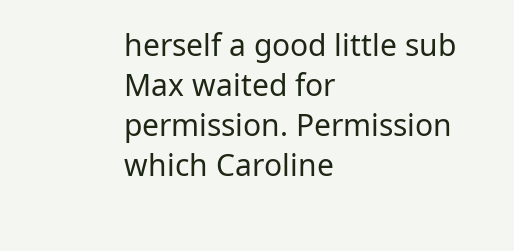herself a good little sub Max waited for permission. Permission which Caroline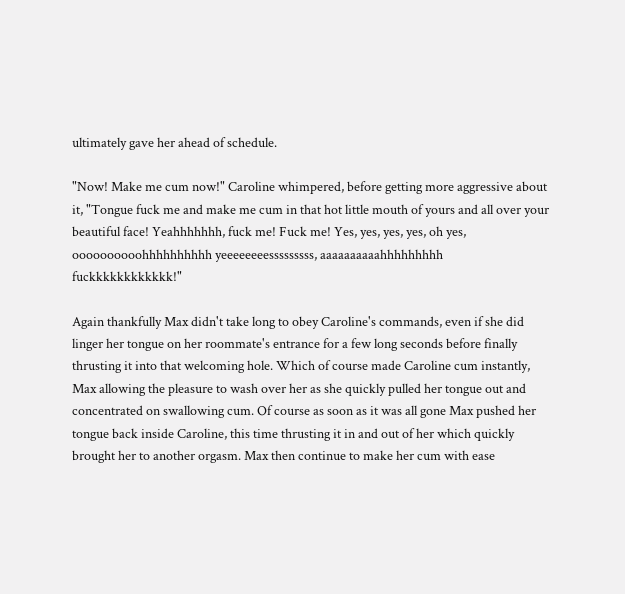ultimately gave her ahead of schedule.

"Now! Make me cum now!" Caroline whimpered, before getting more aggressive about it, "Tongue fuck me and make me cum in that hot little mouth of yours and all over your beautiful face! Yeahhhhhhh, fuck me! Fuck me! Yes, yes, yes, yes, oh yes, oooooooooohhhhhhhhhh yeeeeeeeesssssssss, aaaaaaaaaahhhhhhhhh fuckkkkkkkkkkkk!"

Again thankfully Max didn't take long to obey Caroline's commands, even if she did linger her tongue on her roommate's entrance for a few long seconds before finally thrusting it into that welcoming hole. Which of course made Caroline cum instantly, Max allowing the pleasure to wash over her as she quickly pulled her tongue out and concentrated on swallowing cum. Of course as soon as it was all gone Max pushed her tongue back inside Caroline, this time thrusting it in and out of her which quickly brought her to another orgasm. Max then continue to make her cum with ease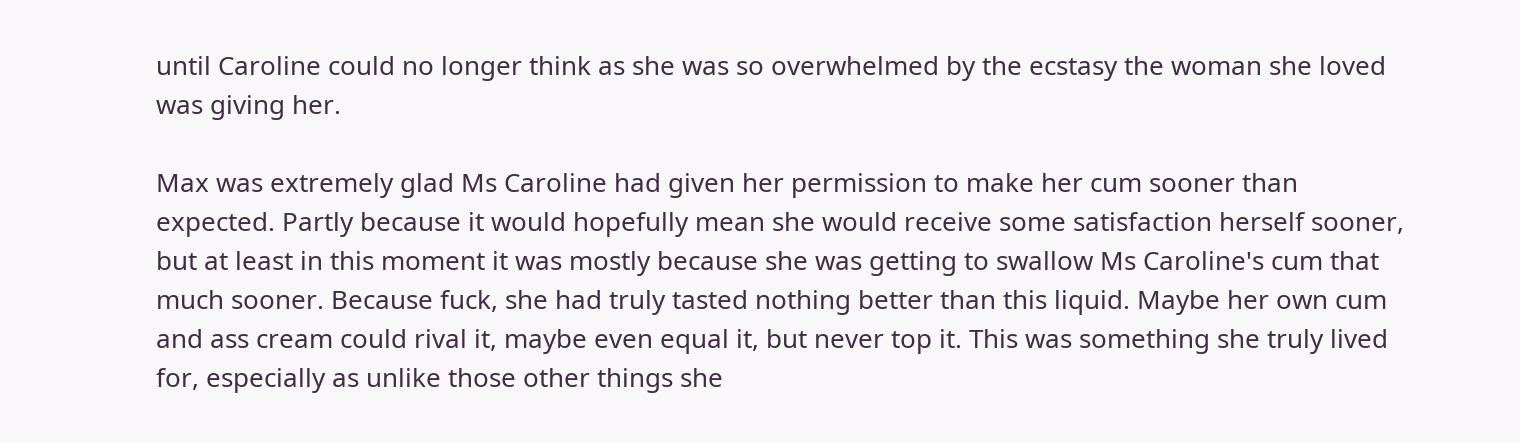until Caroline could no longer think as she was so overwhelmed by the ecstasy the woman she loved was giving her.

Max was extremely glad Ms Caroline had given her permission to make her cum sooner than expected. Partly because it would hopefully mean she would receive some satisfaction herself sooner, but at least in this moment it was mostly because she was getting to swallow Ms Caroline's cum that much sooner. Because fuck, she had truly tasted nothing better than this liquid. Maybe her own cum and ass cream could rival it, maybe even equal it, but never top it. This was something she truly lived for, especially as unlike those other things she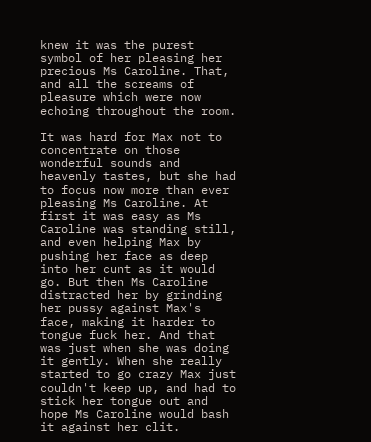knew it was the purest symbol of her pleasing her precious Ms Caroline. That, and all the screams of pleasure which were now echoing throughout the room.

It was hard for Max not to concentrate on those wonderful sounds and heavenly tastes, but she had to focus now more than ever pleasing Ms Caroline. At first it was easy as Ms Caroline was standing still, and even helping Max by pushing her face as deep into her cunt as it would go. But then Ms Caroline distracted her by grinding her pussy against Max's face, making it harder to tongue fuck her. And that was just when she was doing it gently. When she really started to go crazy Max just couldn't keep up, and had to stick her tongue out and hope Ms Caroline would bash it against her clit.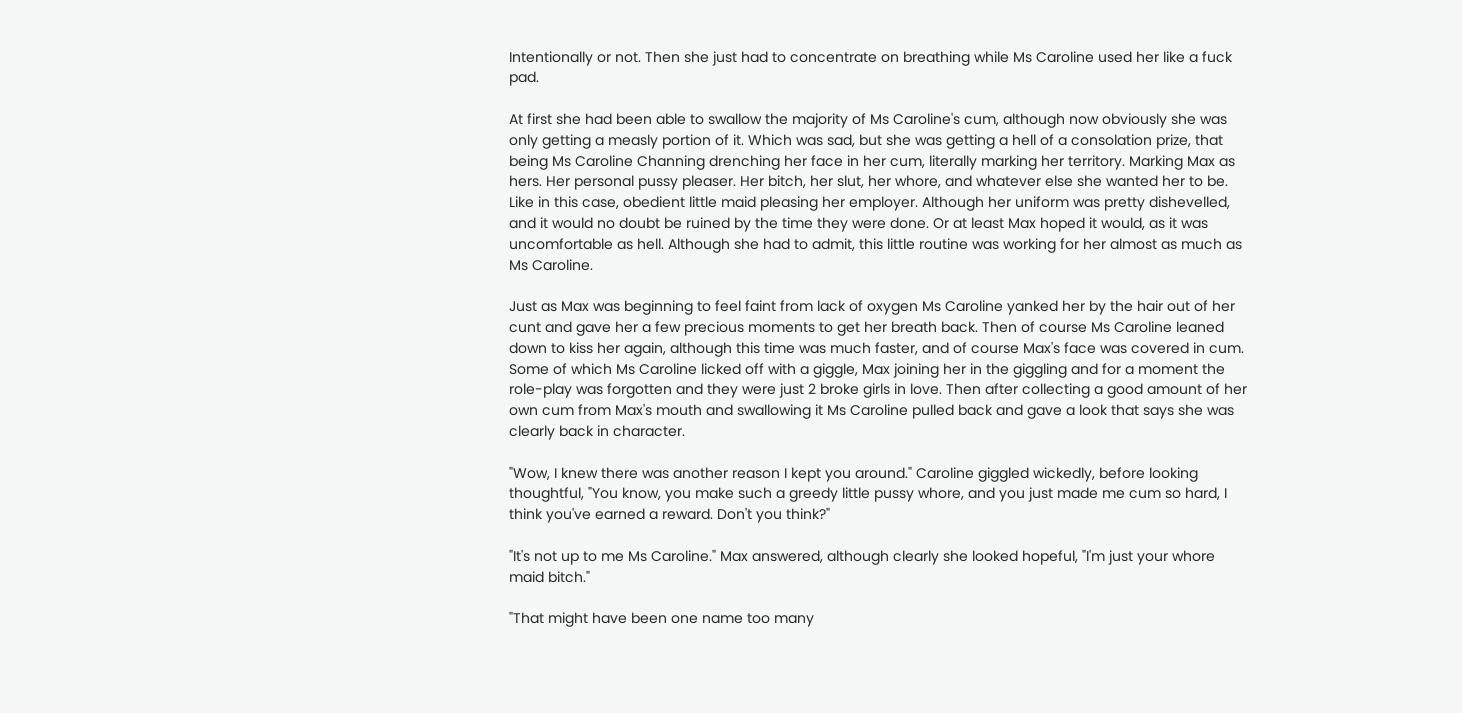Intentionally or not. Then she just had to concentrate on breathing while Ms Caroline used her like a fuck pad.

At first she had been able to swallow the majority of Ms Caroline's cum, although now obviously she was only getting a measly portion of it. Which was sad, but she was getting a hell of a consolation prize, that being Ms Caroline Channing drenching her face in her cum, literally marking her territory. Marking Max as hers. Her personal pussy pleaser. Her bitch, her slut, her whore, and whatever else she wanted her to be. Like in this case, obedient little maid pleasing her employer. Although her uniform was pretty dishevelled, and it would no doubt be ruined by the time they were done. Or at least Max hoped it would, as it was uncomfortable as hell. Although she had to admit, this little routine was working for her almost as much as Ms Caroline.

Just as Max was beginning to feel faint from lack of oxygen Ms Caroline yanked her by the hair out of her cunt and gave her a few precious moments to get her breath back. Then of course Ms Caroline leaned down to kiss her again, although this time was much faster, and of course Max's face was covered in cum. Some of which Ms Caroline licked off with a giggle, Max joining her in the giggling and for a moment the role-play was forgotten and they were just 2 broke girls in love. Then after collecting a good amount of her own cum from Max's mouth and swallowing it Ms Caroline pulled back and gave a look that says she was clearly back in character.

"Wow, I knew there was another reason I kept you around." Caroline giggled wickedly, before looking thoughtful, "You know, you make such a greedy little pussy whore, and you just made me cum so hard, I think you've earned a reward. Don't you think?"

"It's not up to me Ms Caroline." Max answered, although clearly she looked hopeful, "I'm just your whore maid bitch."

"That might have been one name too many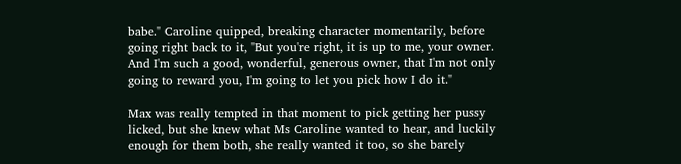babe." Caroline quipped, breaking character momentarily, before going right back to it, "But you're right, it is up to me, your owner. And I'm such a good, wonderful, generous owner, that I'm not only going to reward you, I'm going to let you pick how I do it."

Max was really tempted in that moment to pick getting her pussy licked, but she knew what Ms Caroline wanted to hear, and luckily enough for them both, she really wanted it too, so she barely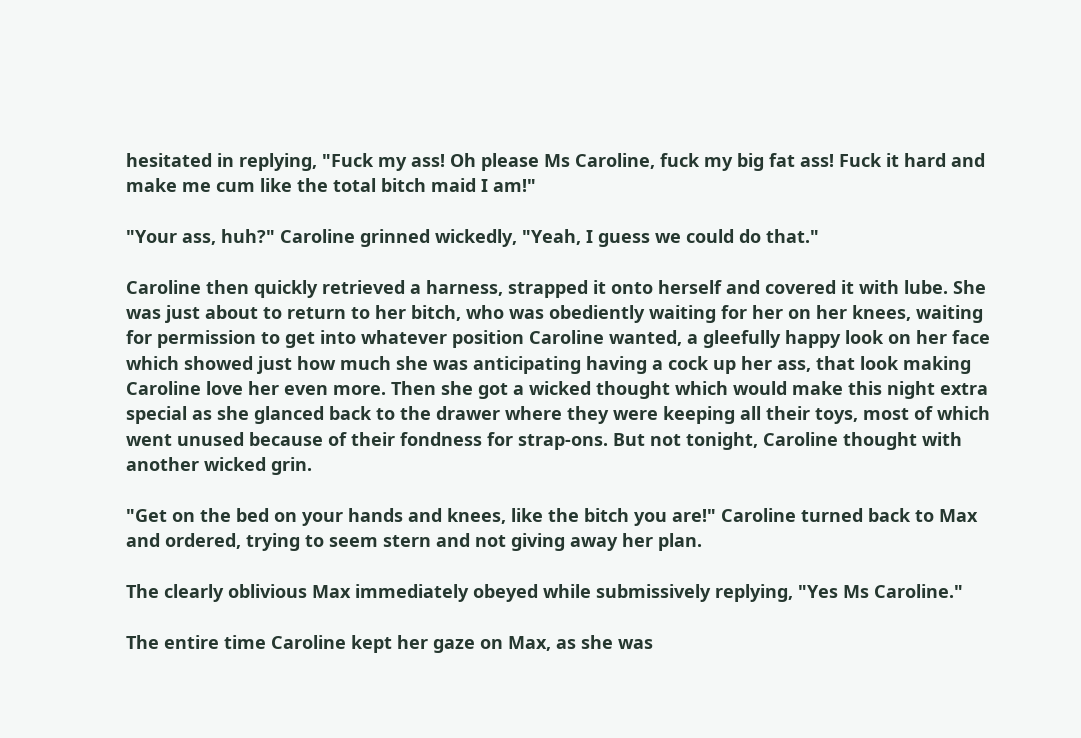hesitated in replying, "Fuck my ass! Oh please Ms Caroline, fuck my big fat ass! Fuck it hard and make me cum like the total bitch maid I am!"

"Your ass, huh?" Caroline grinned wickedly, "Yeah, I guess we could do that."

Caroline then quickly retrieved a harness, strapped it onto herself and covered it with lube. She was just about to return to her bitch, who was obediently waiting for her on her knees, waiting for permission to get into whatever position Caroline wanted, a gleefully happy look on her face which showed just how much she was anticipating having a cock up her ass, that look making Caroline love her even more. Then she got a wicked thought which would make this night extra special as she glanced back to the drawer where they were keeping all their toys, most of which went unused because of their fondness for strap-ons. But not tonight, Caroline thought with another wicked grin.

"Get on the bed on your hands and knees, like the bitch you are!" Caroline turned back to Max and ordered, trying to seem stern and not giving away her plan.

The clearly oblivious Max immediately obeyed while submissively replying, "Yes Ms Caroline."

The entire time Caroline kept her gaze on Max, as she was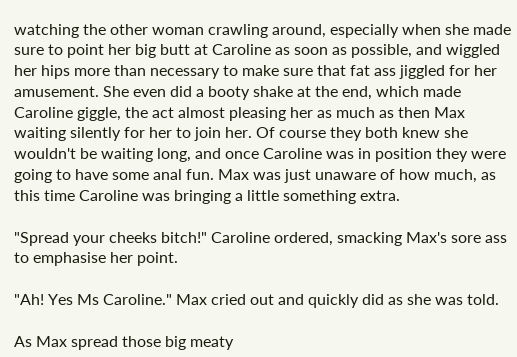watching the other woman crawling around, especially when she made sure to point her big butt at Caroline as soon as possible, and wiggled her hips more than necessary to make sure that fat ass jiggled for her amusement. She even did a booty shake at the end, which made Caroline giggle, the act almost pleasing her as much as then Max waiting silently for her to join her. Of course they both knew she wouldn't be waiting long, and once Caroline was in position they were going to have some anal fun. Max was just unaware of how much, as this time Caroline was bringing a little something extra.

"Spread your cheeks bitch!" Caroline ordered, smacking Max's sore ass to emphasise her point.

"Ah! Yes Ms Caroline." Max cried out and quickly did as she was told.

As Max spread those big meaty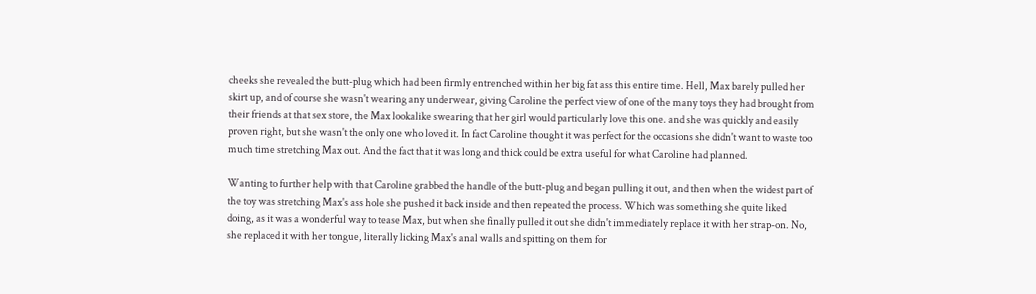cheeks she revealed the butt-plug which had been firmly entrenched within her big fat ass this entire time. Hell, Max barely pulled her skirt up, and of course she wasn't wearing any underwear, giving Caroline the perfect view of one of the many toys they had brought from their friends at that sex store, the Max lookalike swearing that her girl would particularly love this one. and she was quickly and easily proven right, but she wasn't the only one who loved it. In fact Caroline thought it was perfect for the occasions she didn't want to waste too much time stretching Max out. And the fact that it was long and thick could be extra useful for what Caroline had planned.

Wanting to further help with that Caroline grabbed the handle of the butt-plug and began pulling it out, and then when the widest part of the toy was stretching Max's ass hole she pushed it back inside and then repeated the process. Which was something she quite liked doing, as it was a wonderful way to tease Max, but when she finally pulled it out she didn't immediately replace it with her strap-on. No, she replaced it with her tongue, literally licking Max's anal walls and spitting on them for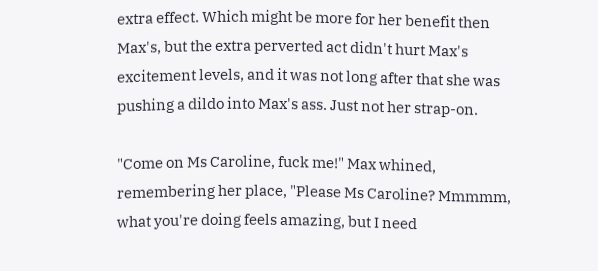extra effect. Which might be more for her benefit then Max's, but the extra perverted act didn't hurt Max's excitement levels, and it was not long after that she was pushing a dildo into Max's ass. Just not her strap-on.

"Come on Ms Caroline, fuck me!" Max whined, remembering her place, "Please Ms Caroline? Mmmmm, what you're doing feels amazing, but I need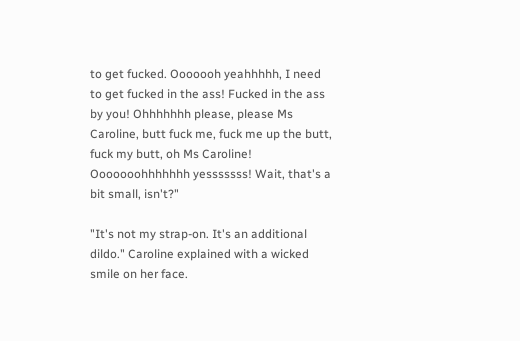to get fucked. Ooooooh yeahhhhh, I need to get fucked in the ass! Fucked in the ass by you! Ohhhhhhh please, please Ms Caroline, butt fuck me, fuck me up the butt, fuck my butt, oh Ms Caroline! Ooooooohhhhhhh yesssssss! Wait, that's a bit small, isn't?"

"It's not my strap-on. It's an additional dildo." Caroline explained with a wicked smile on her face.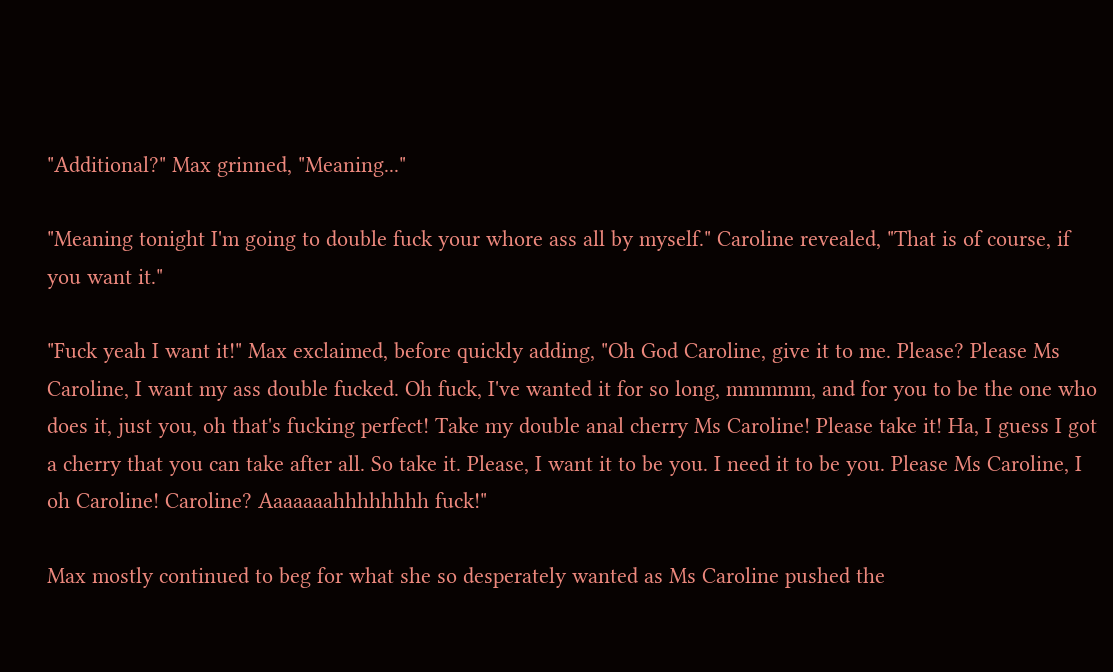"Additional?" Max grinned, "Meaning..."

"Meaning tonight I'm going to double fuck your whore ass all by myself." Caroline revealed, "That is of course, if you want it."

"Fuck yeah I want it!" Max exclaimed, before quickly adding, "Oh God Caroline, give it to me. Please? Please Ms Caroline, I want my ass double fucked. Oh fuck, I've wanted it for so long, mmmmm, and for you to be the one who does it, just you, oh that's fucking perfect! Take my double anal cherry Ms Caroline! Please take it! Ha, I guess I got a cherry that you can take after all. So take it. Please, I want it to be you. I need it to be you. Please Ms Caroline, I oh Caroline! Caroline? Aaaaaaahhhhhhhh fuck!"

Max mostly continued to beg for what she so desperately wanted as Ms Caroline pushed the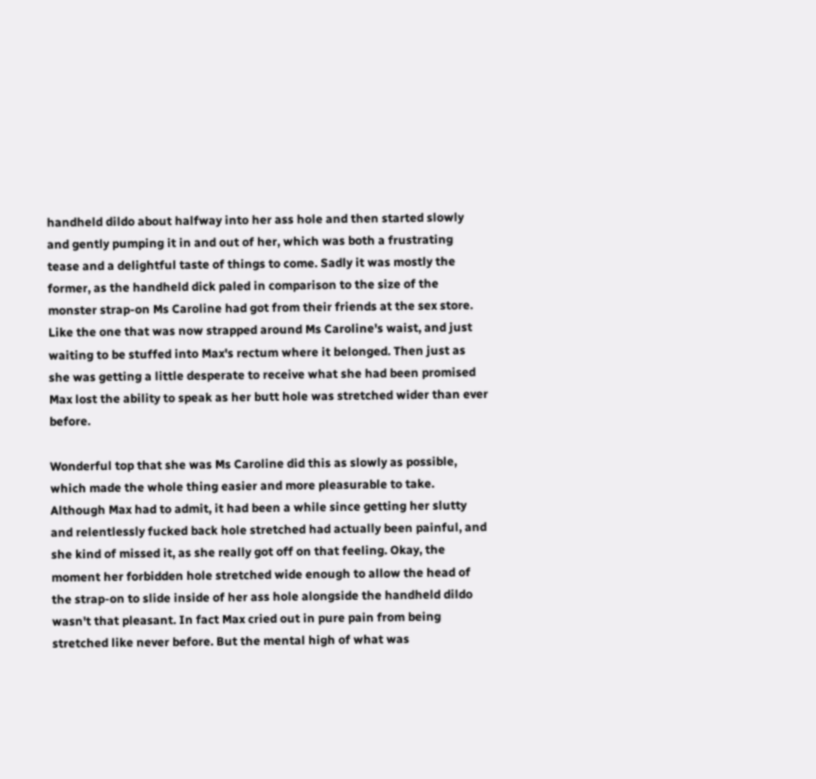handheld dildo about halfway into her ass hole and then started slowly and gently pumping it in and out of her, which was both a frustrating tease and a delightful taste of things to come. Sadly it was mostly the former, as the handheld dick paled in comparison to the size of the monster strap-on Ms Caroline had got from their friends at the sex store. Like the one that was now strapped around Ms Caroline's waist, and just waiting to be stuffed into Max's rectum where it belonged. Then just as she was getting a little desperate to receive what she had been promised Max lost the ability to speak as her butt hole was stretched wider than ever before.

Wonderful top that she was Ms Caroline did this as slowly as possible, which made the whole thing easier and more pleasurable to take. Although Max had to admit, it had been a while since getting her slutty and relentlessly fucked back hole stretched had actually been painful, and she kind of missed it, as she really got off on that feeling. Okay, the moment her forbidden hole stretched wide enough to allow the head of the strap-on to slide inside of her ass hole alongside the handheld dildo wasn't that pleasant. In fact Max cried out in pure pain from being stretched like never before. But the mental high of what was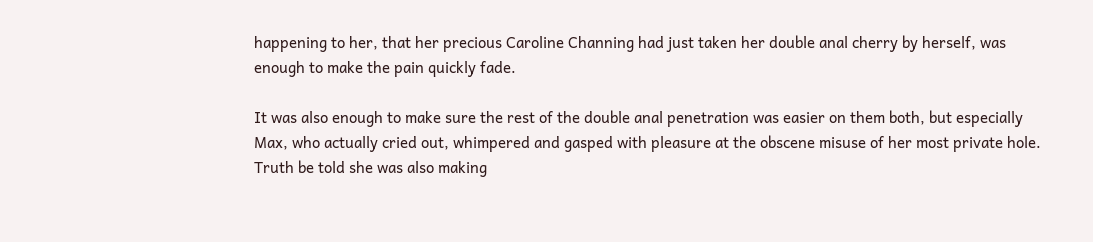happening to her, that her precious Caroline Channing had just taken her double anal cherry by herself, was enough to make the pain quickly fade.

It was also enough to make sure the rest of the double anal penetration was easier on them both, but especially Max, who actually cried out, whimpered and gasped with pleasure at the obscene misuse of her most private hole. Truth be told she was also making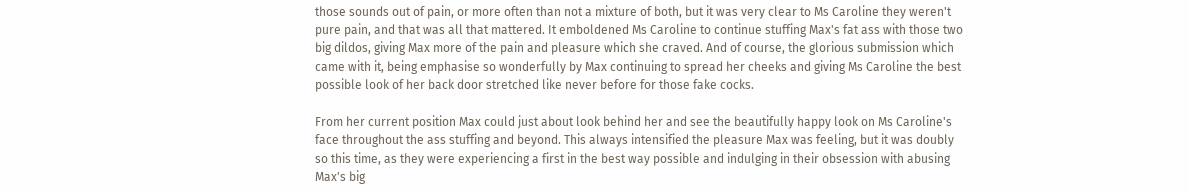those sounds out of pain, or more often than not a mixture of both, but it was very clear to Ms Caroline they weren't pure pain, and that was all that mattered. It emboldened Ms Caroline to continue stuffing Max's fat ass with those two big dildos, giving Max more of the pain and pleasure which she craved. And of course, the glorious submission which came with it, being emphasise so wonderfully by Max continuing to spread her cheeks and giving Ms Caroline the best possible look of her back door stretched like never before for those fake cocks.

From her current position Max could just about look behind her and see the beautifully happy look on Ms Caroline's face throughout the ass stuffing and beyond. This always intensified the pleasure Max was feeling, but it was doubly so this time, as they were experiencing a first in the best way possible and indulging in their obsession with abusing Max's big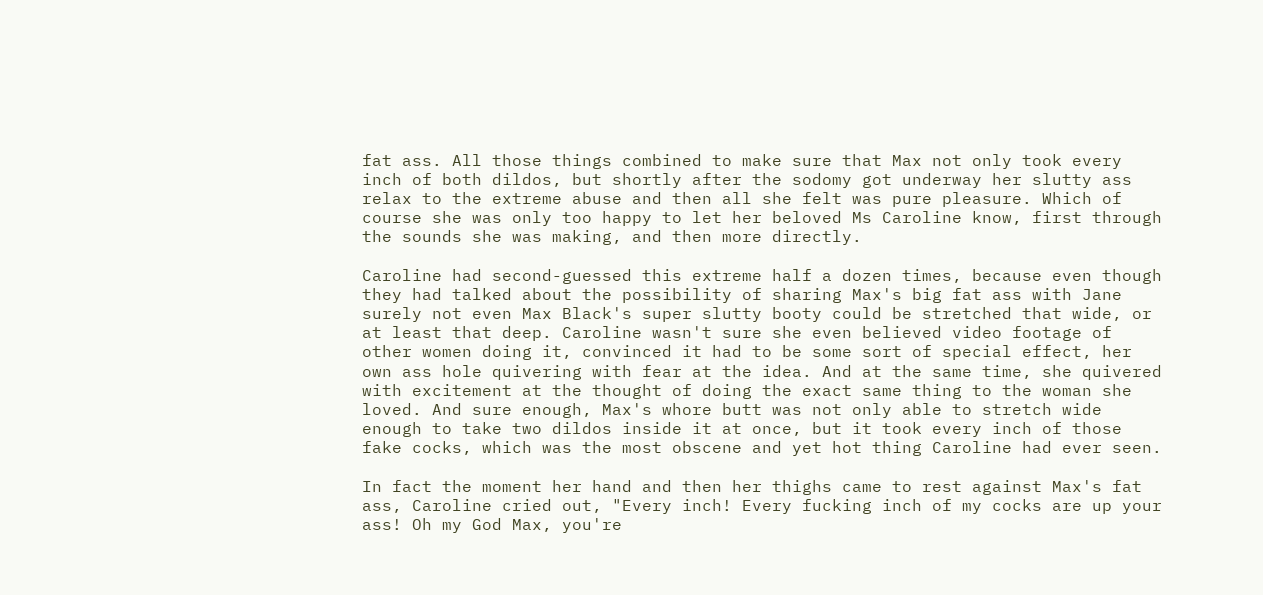fat ass. All those things combined to make sure that Max not only took every inch of both dildos, but shortly after the sodomy got underway her slutty ass relax to the extreme abuse and then all she felt was pure pleasure. Which of course she was only too happy to let her beloved Ms Caroline know, first through the sounds she was making, and then more directly.

Caroline had second-guessed this extreme half a dozen times, because even though they had talked about the possibility of sharing Max's big fat ass with Jane surely not even Max Black's super slutty booty could be stretched that wide, or at least that deep. Caroline wasn't sure she even believed video footage of other women doing it, convinced it had to be some sort of special effect, her own ass hole quivering with fear at the idea. And at the same time, she quivered with excitement at the thought of doing the exact same thing to the woman she loved. And sure enough, Max's whore butt was not only able to stretch wide enough to take two dildos inside it at once, but it took every inch of those fake cocks, which was the most obscene and yet hot thing Caroline had ever seen.

In fact the moment her hand and then her thighs came to rest against Max's fat ass, Caroline cried out, "Every inch! Every fucking inch of my cocks are up your ass! Oh my God Max, you're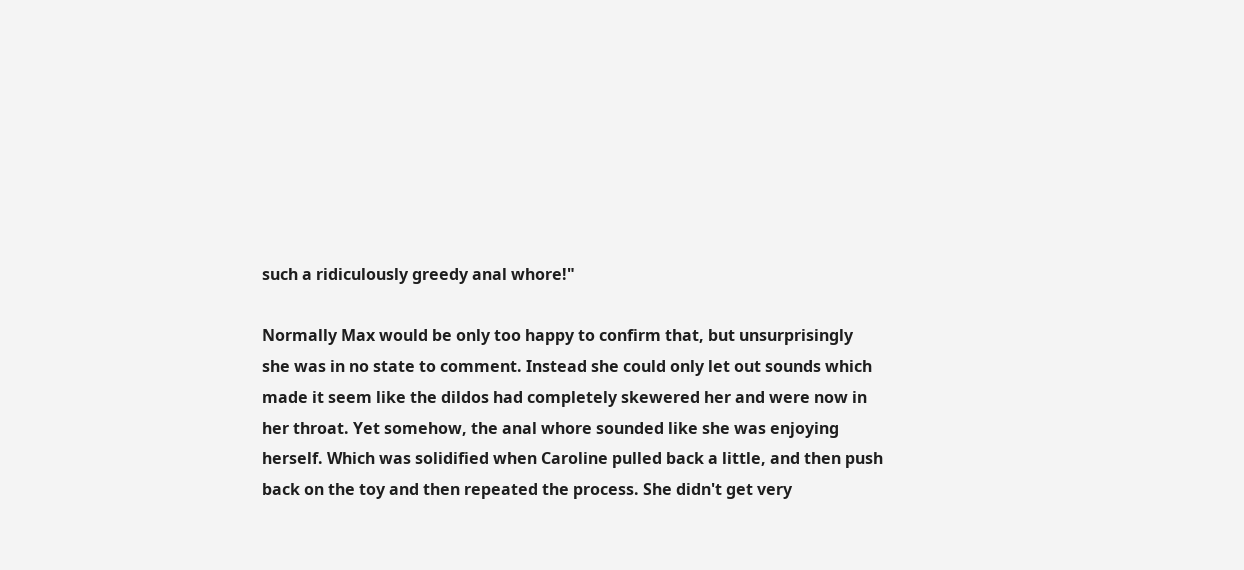such a ridiculously greedy anal whore!"

Normally Max would be only too happy to confirm that, but unsurprisingly she was in no state to comment. Instead she could only let out sounds which made it seem like the dildos had completely skewered her and were now in her throat. Yet somehow, the anal whore sounded like she was enjoying herself. Which was solidified when Caroline pulled back a little, and then push back on the toy and then repeated the process. She didn't get very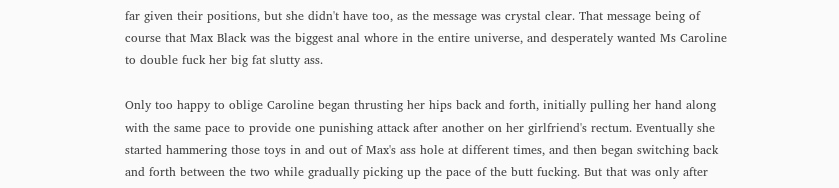far given their positions, but she didn't have too, as the message was crystal clear. That message being of course that Max Black was the biggest anal whore in the entire universe, and desperately wanted Ms Caroline to double fuck her big fat slutty ass.

Only too happy to oblige Caroline began thrusting her hips back and forth, initially pulling her hand along with the same pace to provide one punishing attack after another on her girlfriend's rectum. Eventually she started hammering those toys in and out of Max's ass hole at different times, and then began switching back and forth between the two while gradually picking up the pace of the butt fucking. But that was only after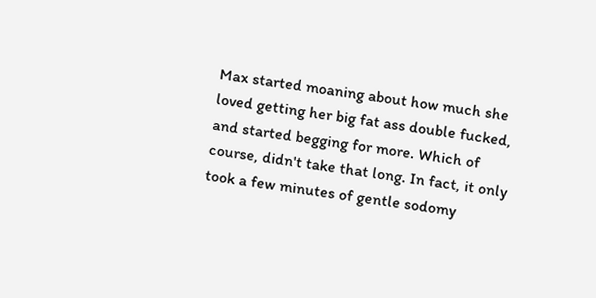Max started moaning about how much she loved getting her big fat ass double fucked, and started begging for more. Which of course, didn't take that long. In fact, it only took a few minutes of gentle sodomy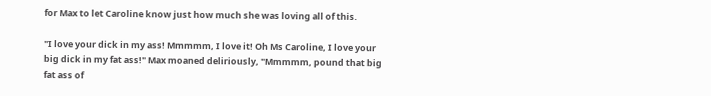for Max to let Caroline know just how much she was loving all of this.

"I love your dick in my ass! Mmmmm, I love it! Oh Ms Caroline, I love your big dick in my fat ass!" Max moaned deliriously, "Mmmmm, pound that big fat ass of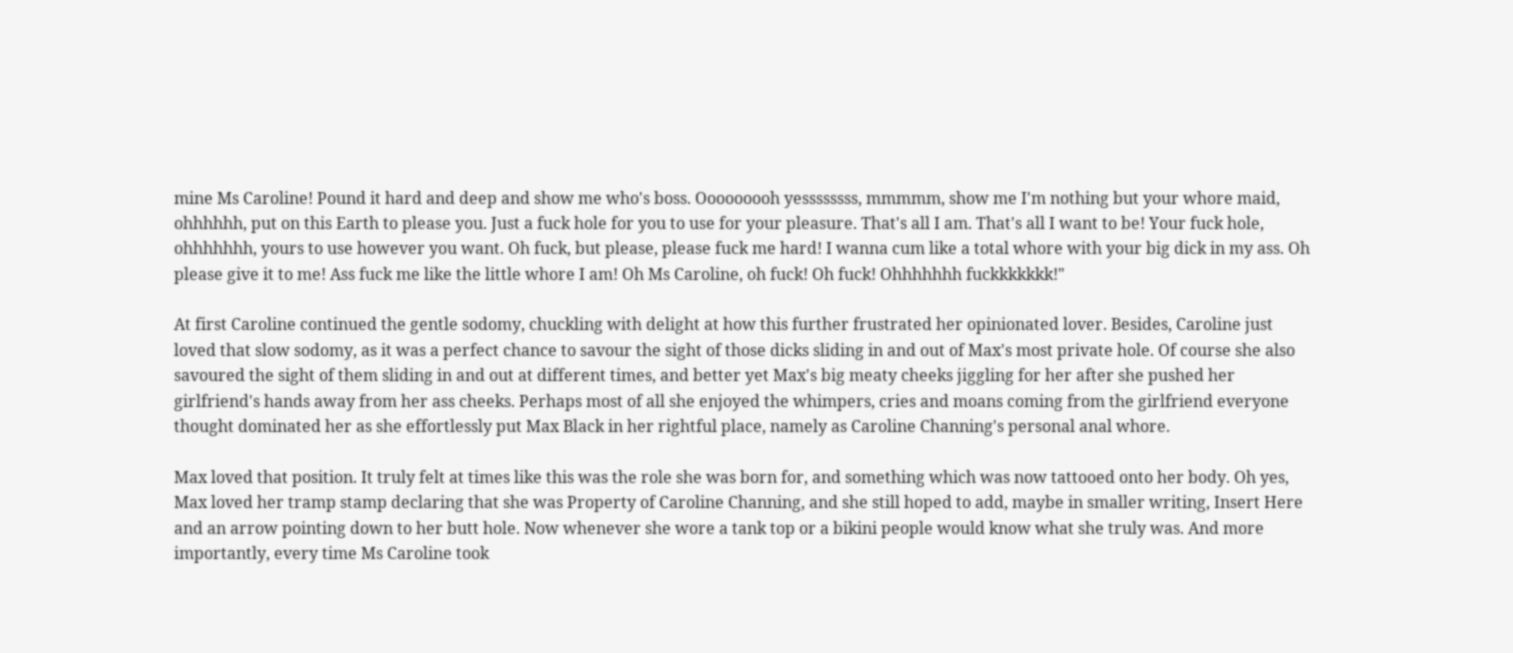mine Ms Caroline! Pound it hard and deep and show me who's boss. Ooooooooh yessssssss, mmmmm, show me I'm nothing but your whore maid, ohhhhhh, put on this Earth to please you. Just a fuck hole for you to use for your pleasure. That's all I am. That's all I want to be! Your fuck hole, ohhhhhhh, yours to use however you want. Oh fuck, but please, please fuck me hard! I wanna cum like a total whore with your big dick in my ass. Oh please give it to me! Ass fuck me like the little whore I am! Oh Ms Caroline, oh fuck! Oh fuck! Ohhhhhhh fuckkkkkkk!"

At first Caroline continued the gentle sodomy, chuckling with delight at how this further frustrated her opinionated lover. Besides, Caroline just loved that slow sodomy, as it was a perfect chance to savour the sight of those dicks sliding in and out of Max's most private hole. Of course she also savoured the sight of them sliding in and out at different times, and better yet Max's big meaty cheeks jiggling for her after she pushed her girlfriend's hands away from her ass cheeks. Perhaps most of all she enjoyed the whimpers, cries and moans coming from the girlfriend everyone thought dominated her as she effortlessly put Max Black in her rightful place, namely as Caroline Channing's personal anal whore.

Max loved that position. It truly felt at times like this was the role she was born for, and something which was now tattooed onto her body. Oh yes, Max loved her tramp stamp declaring that she was Property of Caroline Channing, and she still hoped to add, maybe in smaller writing, Insert Here and an arrow pointing down to her butt hole. Now whenever she wore a tank top or a bikini people would know what she truly was. And more importantly, every time Ms Caroline took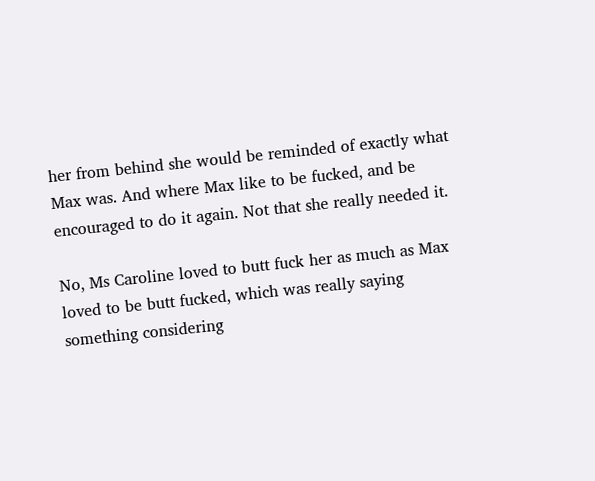her from behind she would be reminded of exactly what Max was. And where Max like to be fucked, and be encouraged to do it again. Not that she really needed it.

No, Ms Caroline loved to butt fuck her as much as Max loved to be butt fucked, which was really saying something considering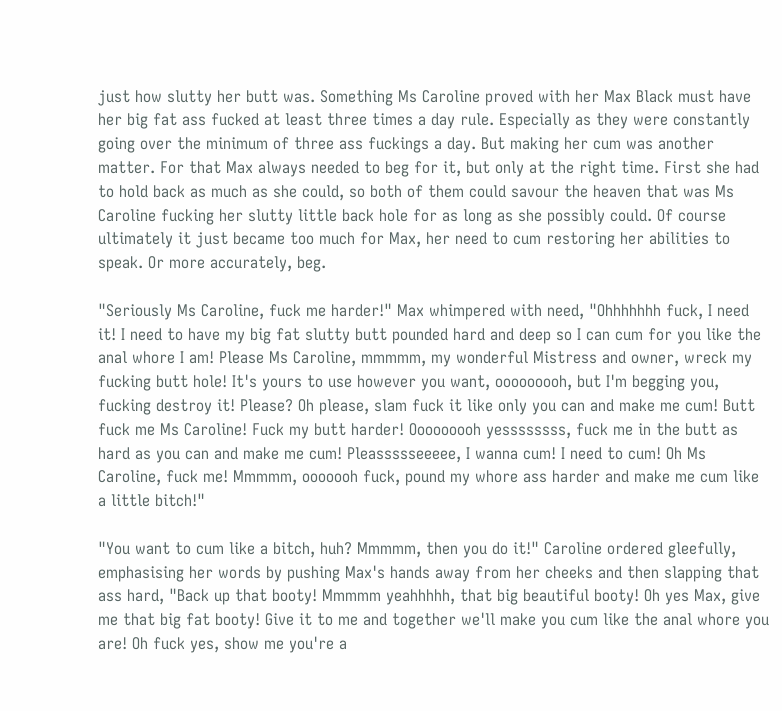just how slutty her butt was. Something Ms Caroline proved with her Max Black must have her big fat ass fucked at least three times a day rule. Especially as they were constantly going over the minimum of three ass fuckings a day. But making her cum was another matter. For that Max always needed to beg for it, but only at the right time. First she had to hold back as much as she could, so both of them could savour the heaven that was Ms Caroline fucking her slutty little back hole for as long as she possibly could. Of course ultimately it just became too much for Max, her need to cum restoring her abilities to speak. Or more accurately, beg.

"Seriously Ms Caroline, fuck me harder!" Max whimpered with need, "Ohhhhhhh fuck, I need it! I need to have my big fat slutty butt pounded hard and deep so I can cum for you like the anal whore I am! Please Ms Caroline, mmmmm, my wonderful Mistress and owner, wreck my fucking butt hole! It's yours to use however you want, ooooooooh, but I'm begging you, fucking destroy it! Please? Oh please, slam fuck it like only you can and make me cum! Butt fuck me Ms Caroline! Fuck my butt harder! Ooooooooh yessssssss, fuck me in the butt as hard as you can and make me cum! Pleassssseeeee, I wanna cum! I need to cum! Oh Ms Caroline, fuck me! Mmmmm, ooooooh fuck, pound my whore ass harder and make me cum like a little bitch!"

"You want to cum like a bitch, huh? Mmmmm, then you do it!" Caroline ordered gleefully, emphasising her words by pushing Max's hands away from her cheeks and then slapping that ass hard, "Back up that booty! Mmmmm yeahhhhh, that big beautiful booty! Oh yes Max, give me that big fat booty! Give it to me and together we'll make you cum like the anal whore you are! Oh fuck yes, show me you're a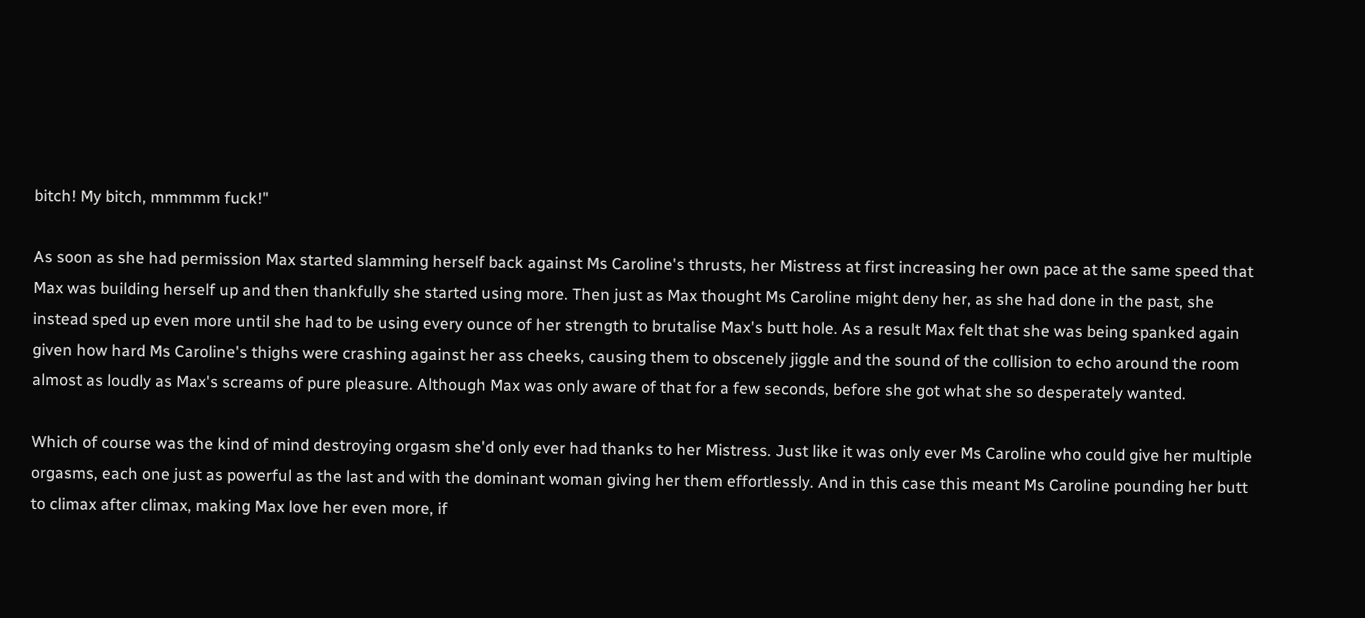bitch! My bitch, mmmmm fuck!"

As soon as she had permission Max started slamming herself back against Ms Caroline's thrusts, her Mistress at first increasing her own pace at the same speed that Max was building herself up and then thankfully she started using more. Then just as Max thought Ms Caroline might deny her, as she had done in the past, she instead sped up even more until she had to be using every ounce of her strength to brutalise Max's butt hole. As a result Max felt that she was being spanked again given how hard Ms Caroline's thighs were crashing against her ass cheeks, causing them to obscenely jiggle and the sound of the collision to echo around the room almost as loudly as Max's screams of pure pleasure. Although Max was only aware of that for a few seconds, before she got what she so desperately wanted.

Which of course was the kind of mind destroying orgasm she'd only ever had thanks to her Mistress. Just like it was only ever Ms Caroline who could give her multiple orgasms, each one just as powerful as the last and with the dominant woman giving her them effortlessly. And in this case this meant Ms Caroline pounding her butt to climax after climax, making Max love her even more, if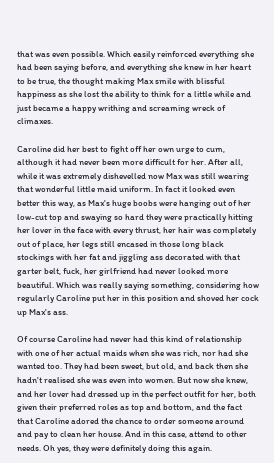that was even possible. Which easily reinforced everything she had been saying before, and everything she knew in her heart to be true, the thought making Max smile with blissful happiness as she lost the ability to think for a little while and just became a happy writhing and screaming wreck of climaxes.

Caroline did her best to fight off her own urge to cum, although it had never been more difficult for her. After all, while it was extremely dishevelled now Max was still wearing that wonderful little maid uniform. In fact it looked even better this way, as Max's huge boobs were hanging out of her low-cut top and swaying so hard they were practically hitting her lover in the face with every thrust, her hair was completely out of place, her legs still encased in those long black stockings with her fat and jiggling ass decorated with that garter belt, fuck, her girlfriend had never looked more beautiful. Which was really saying something, considering how regularly Caroline put her in this position and shoved her cock up Max's ass.

Of course Caroline had never had this kind of relationship with one of her actual maids when she was rich, nor had she wanted too. They had been sweet, but old, and back then she hadn't realised she was even into women. But now she knew, and her lover had dressed up in the perfect outfit for her, both given their preferred roles as top and bottom, and the fact that Caroline adored the chance to order someone around and pay to clean her house. And in this case, attend to other needs. Oh yes, they were definitely doing this again.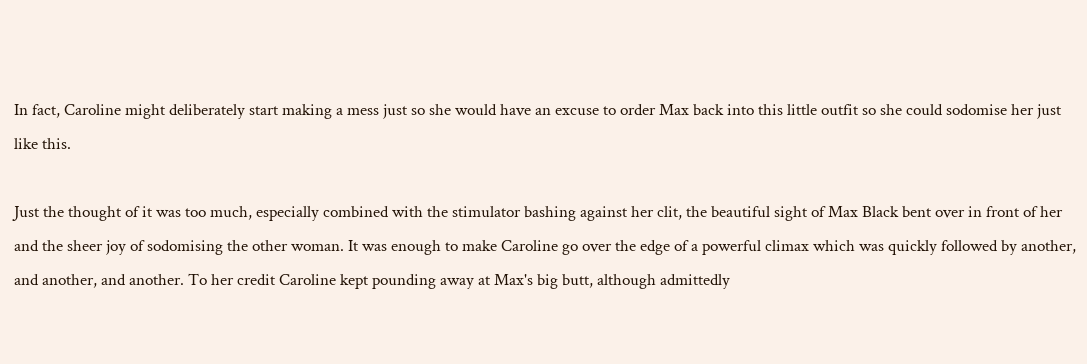In fact, Caroline might deliberately start making a mess just so she would have an excuse to order Max back into this little outfit so she could sodomise her just like this.

Just the thought of it was too much, especially combined with the stimulator bashing against her clit, the beautiful sight of Max Black bent over in front of her and the sheer joy of sodomising the other woman. It was enough to make Caroline go over the edge of a powerful climax which was quickly followed by another, and another, and another. To her credit Caroline kept pounding away at Max's big butt, although admittedly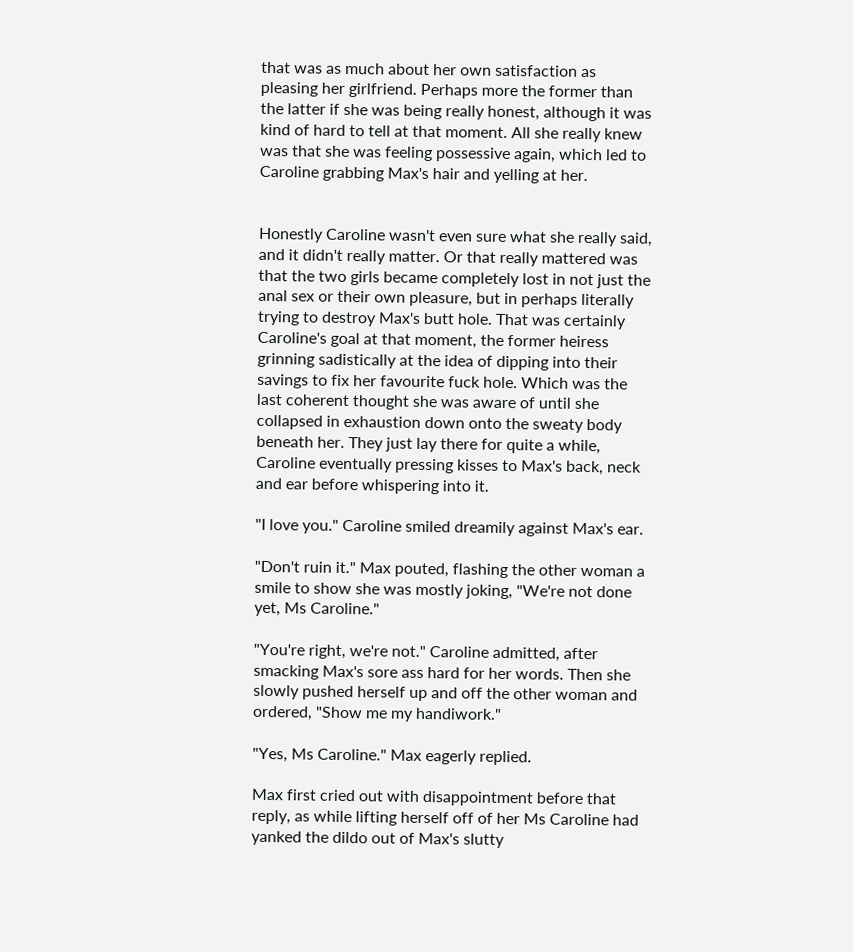that was as much about her own satisfaction as pleasing her girlfriend. Perhaps more the former than the latter if she was being really honest, although it was kind of hard to tell at that moment. All she really knew was that she was feeling possessive again, which led to Caroline grabbing Max's hair and yelling at her.


Honestly Caroline wasn't even sure what she really said, and it didn't really matter. Or that really mattered was that the two girls became completely lost in not just the anal sex or their own pleasure, but in perhaps literally trying to destroy Max's butt hole. That was certainly Caroline's goal at that moment, the former heiress grinning sadistically at the idea of dipping into their savings to fix her favourite fuck hole. Which was the last coherent thought she was aware of until she collapsed in exhaustion down onto the sweaty body beneath her. They just lay there for quite a while, Caroline eventually pressing kisses to Max's back, neck and ear before whispering into it.

"I love you." Caroline smiled dreamily against Max's ear.

"Don't ruin it." Max pouted, flashing the other woman a smile to show she was mostly joking, "We're not done yet, Ms Caroline."

"You're right, we're not." Caroline admitted, after smacking Max's sore ass hard for her words. Then she slowly pushed herself up and off the other woman and ordered, "Show me my handiwork."

"Yes, Ms Caroline." Max eagerly replied.

Max first cried out with disappointment before that reply, as while lifting herself off of her Ms Caroline had yanked the dildo out of Max's slutty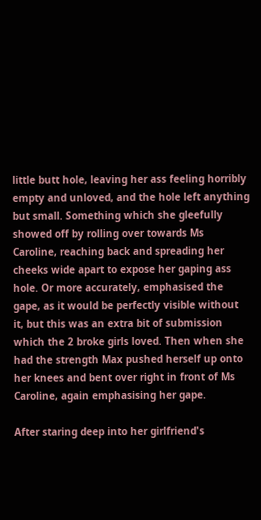little butt hole, leaving her ass feeling horribly empty and unloved, and the hole left anything but small. Something which she gleefully showed off by rolling over towards Ms Caroline, reaching back and spreading her cheeks wide apart to expose her gaping ass hole. Or more accurately, emphasised the gape, as it would be perfectly visible without it, but this was an extra bit of submission which the 2 broke girls loved. Then when she had the strength Max pushed herself up onto her knees and bent over right in front of Ms Caroline, again emphasising her gape.

After staring deep into her girlfriend's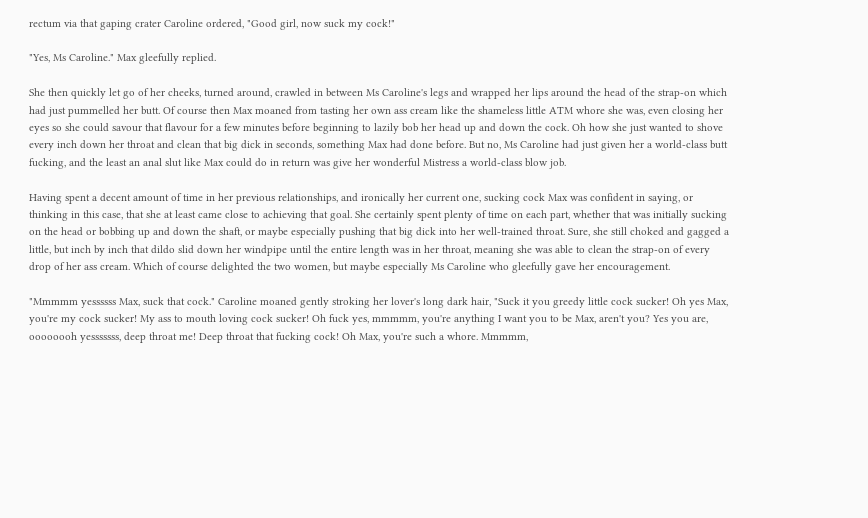rectum via that gaping crater Caroline ordered, "Good girl, now suck my cock!"

"Yes, Ms Caroline." Max gleefully replied.

She then quickly let go of her cheeks, turned around, crawled in between Ms Caroline's legs and wrapped her lips around the head of the strap-on which had just pummelled her butt. Of course then Max moaned from tasting her own ass cream like the shameless little ATM whore she was, even closing her eyes so she could savour that flavour for a few minutes before beginning to lazily bob her head up and down the cock. Oh how she just wanted to shove every inch down her throat and clean that big dick in seconds, something Max had done before. But no, Ms Caroline had just given her a world-class butt fucking, and the least an anal slut like Max could do in return was give her wonderful Mistress a world-class blow job.

Having spent a decent amount of time in her previous relationships, and ironically her current one, sucking cock Max was confident in saying, or thinking in this case, that she at least came close to achieving that goal. She certainly spent plenty of time on each part, whether that was initially sucking on the head or bobbing up and down the shaft, or maybe especially pushing that big dick into her well-trained throat. Sure, she still choked and gagged a little, but inch by inch that dildo slid down her windpipe until the entire length was in her throat, meaning she was able to clean the strap-on of every drop of her ass cream. Which of course delighted the two women, but maybe especially Ms Caroline who gleefully gave her encouragement.

"Mmmmm yessssss Max, suck that cock." Caroline moaned gently stroking her lover's long dark hair, "Suck it you greedy little cock sucker! Oh yes Max, you're my cock sucker! My ass to mouth loving cock sucker! Oh fuck yes, mmmmm, you're anything I want you to be Max, aren't you? Yes you are, oooooooh yesssssss, deep throat me! Deep throat that fucking cock! Oh Max, you're such a whore. Mmmmm,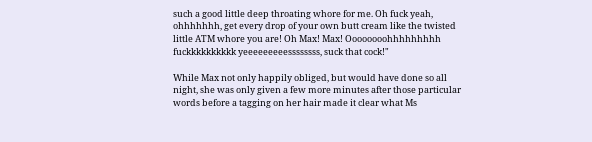such a good little deep throating whore for me. Oh fuck yeah, ohhhhhhh, get every drop of your own butt cream like the twisted little ATM whore you are! Oh Max! Max! Oooooooohhhhhhhhh fuckkkkkkkkkk yeeeeeeeeessssssss, suck that cock!"

While Max not only happily obliged, but would have done so all night, she was only given a few more minutes after those particular words before a tagging on her hair made it clear what Ms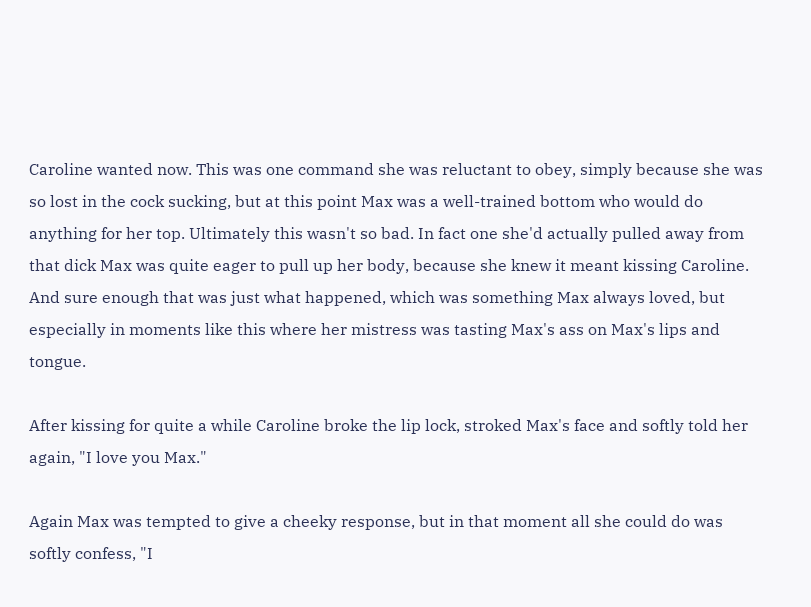Caroline wanted now. This was one command she was reluctant to obey, simply because she was so lost in the cock sucking, but at this point Max was a well-trained bottom who would do anything for her top. Ultimately this wasn't so bad. In fact one she'd actually pulled away from that dick Max was quite eager to pull up her body, because she knew it meant kissing Caroline. And sure enough that was just what happened, which was something Max always loved, but especially in moments like this where her mistress was tasting Max's ass on Max's lips and tongue.

After kissing for quite a while Caroline broke the lip lock, stroked Max's face and softly told her again, "I love you Max."

Again Max was tempted to give a cheeky response, but in that moment all she could do was softly confess, "I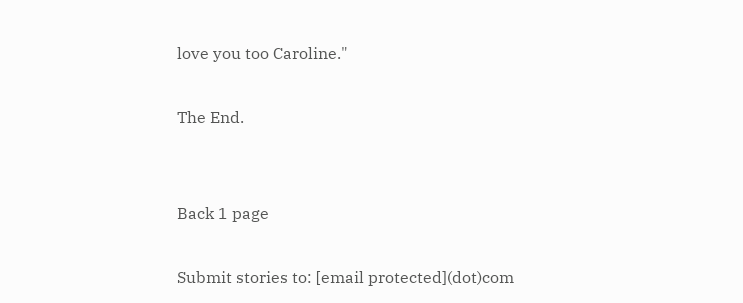love you too Caroline."

The End.


Back 1 page

Submit stories to: [email protected](dot)com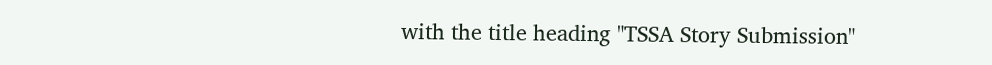with the title heading "TSSA Story Submission"